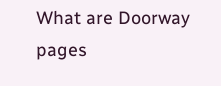What are Doorway pages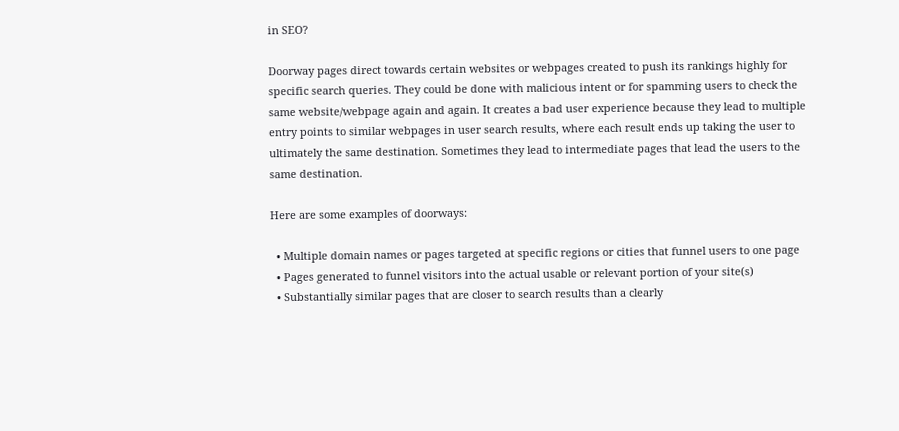in SEO?

Doorway pages direct towards certain websites or webpages created to push its rankings highly for specific search queries. They could be done with malicious intent or for spamming users to check the same website/webpage again and again. It creates a bad user experience because they lead to multiple entry points to similar webpages in user search results, where each result ends up taking the user to ultimately the same destination. Sometimes they lead to intermediate pages that lead the users to the same destination.

Here are some examples of doorways:

  • Multiple domain names or pages targeted at specific regions or cities that funnel users to one page
  • Pages generated to funnel visitors into the actual usable or relevant portion of your site(s)
  • Substantially similar pages that are closer to search results than a clearly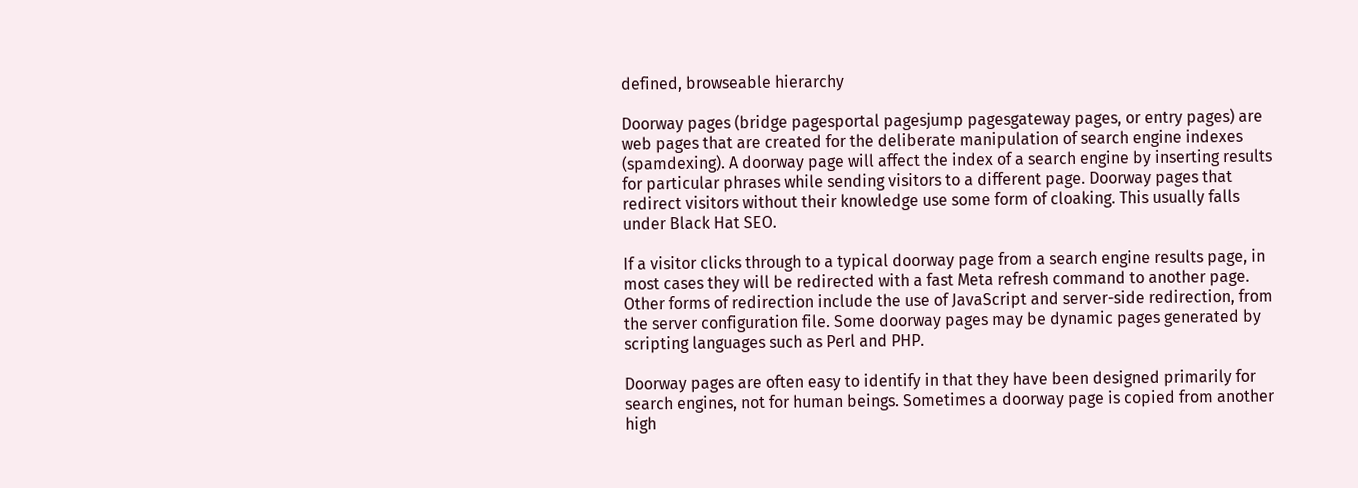defined, browseable hierarchy

Doorway pages (bridge pagesportal pagesjump pagesgateway pages, or entry pages) are web pages that are created for the deliberate manipulation of search engine indexes (spamdexing). A doorway page will affect the index of a search engine by inserting results for particular phrases while sending visitors to a different page. Doorway pages that redirect visitors without their knowledge use some form of cloaking. This usually falls under Black Hat SEO.

If a visitor clicks through to a typical doorway page from a search engine results page, in most cases they will be redirected with a fast Meta refresh command to another page. Other forms of redirection include the use of JavaScript and server-side redirection, from the server configuration file. Some doorway pages may be dynamic pages generated by scripting languages such as Perl and PHP.

Doorway pages are often easy to identify in that they have been designed primarily for search engines, not for human beings. Sometimes a doorway page is copied from another high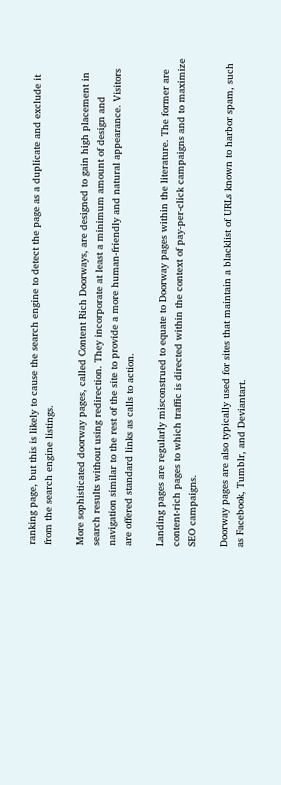ranking page, but this is likely to cause the search engine to detect the page as a duplicate and exclude it from the search engine listings.

More sophisticated doorway pages, called Content Rich Doorways, are designed to gain high placement in search results without using redirection. They incorporate at least a minimum amount of design and navigation similar to the rest of the site to provide a more human-friendly and natural appearance. Visitors are offered standard links as calls to action.

Landing pages are regularly misconstrued to equate to Doorway pages within the literature. The former are content-rich pages to which traffic is directed within the context of pay-per-click campaigns and to maximize SEO campaigns.

Doorway pages are also typically used for sites that maintain a blacklist of URLs known to harbor spam, such as Facebook, Tumblr, and Deviantart.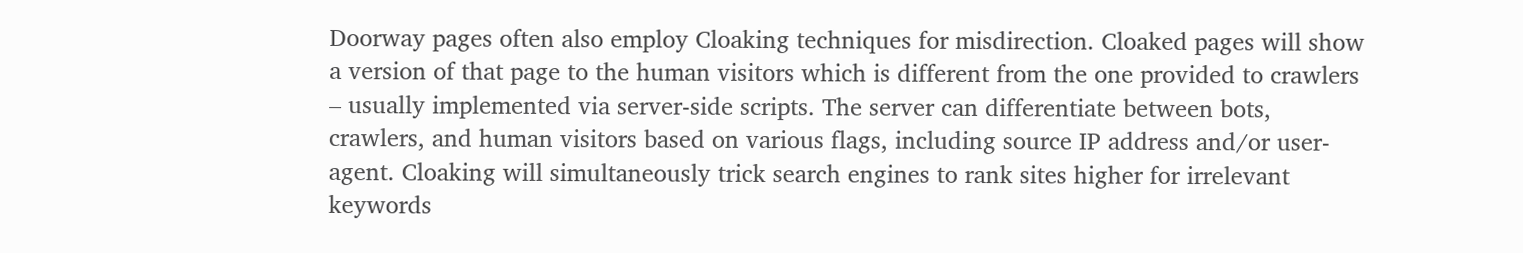Doorway pages often also employ Cloaking techniques for misdirection. Cloaked pages will show a version of that page to the human visitors which is different from the one provided to crawlers – usually implemented via server-side scripts. The server can differentiate between bots, crawlers, and human visitors based on various flags, including source IP address and/or user-agent. Cloaking will simultaneously trick search engines to rank sites higher for irrelevant keywords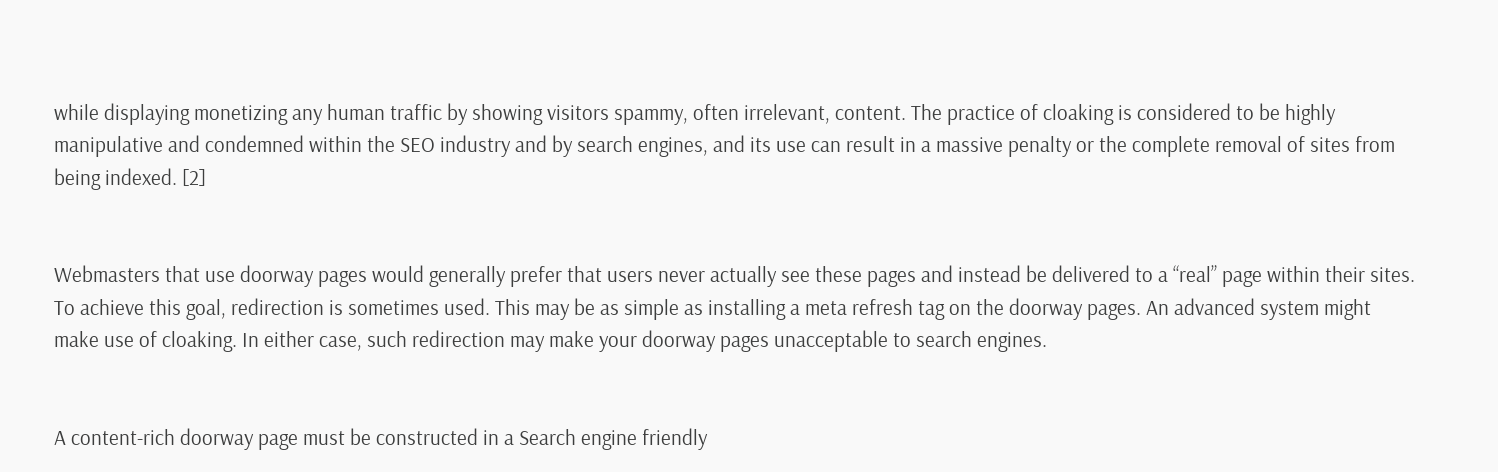while displaying monetizing any human traffic by showing visitors spammy, often irrelevant, content. The practice of cloaking is considered to be highly manipulative and condemned within the SEO industry and by search engines, and its use can result in a massive penalty or the complete removal of sites from being indexed. [2]


Webmasters that use doorway pages would generally prefer that users never actually see these pages and instead be delivered to a “real” page within their sites. To achieve this goal, redirection is sometimes used. This may be as simple as installing a meta refresh tag on the doorway pages. An advanced system might make use of cloaking. In either case, such redirection may make your doorway pages unacceptable to search engines.


A content-rich doorway page must be constructed in a Search engine friendly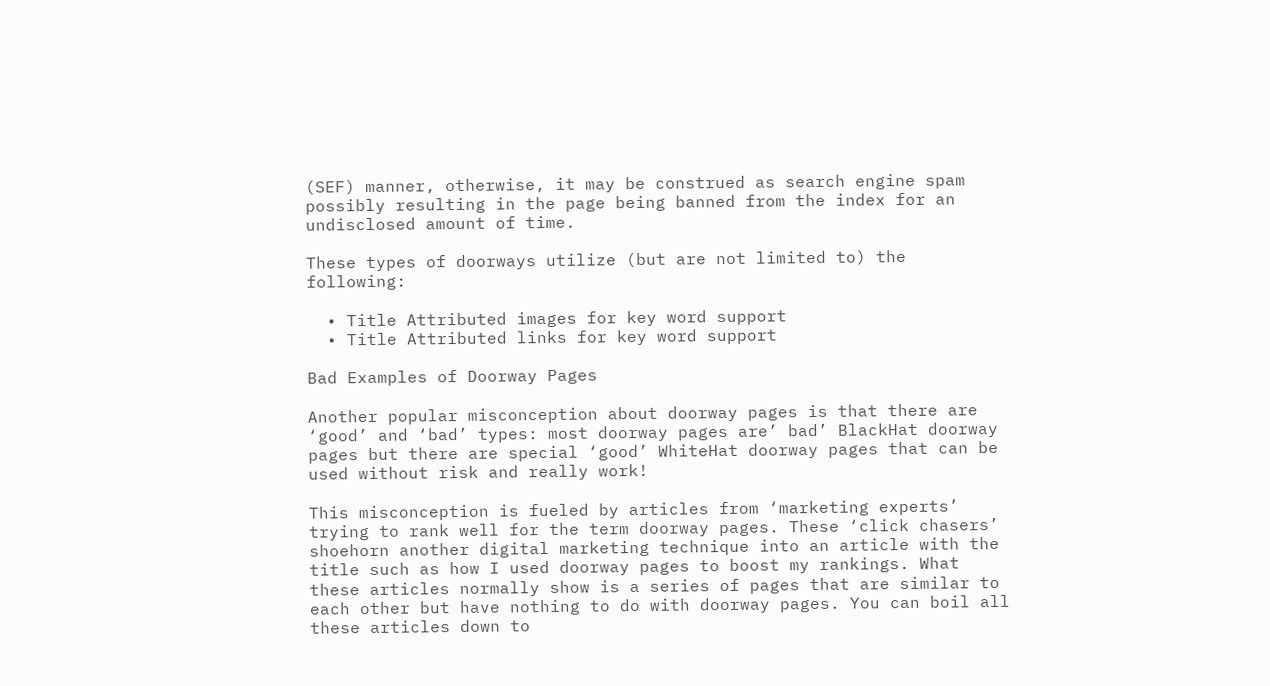(SEF) manner, otherwise, it may be construed as search engine spam possibly resulting in the page being banned from the index for an undisclosed amount of time.

These types of doorways utilize (but are not limited to) the following:

  • Title Attributed images for key word support
  • Title Attributed links for key word support

Bad Examples of Doorway Pages

Another popular misconception about doorway pages is that there are ‘good’ and ‘bad’ types: most doorway pages are’ bad’ BlackHat doorway pages but there are special ‘good’ WhiteHat doorway pages that can be used without risk and really work!

This misconception is fueled by articles from ‘marketing experts’ trying to rank well for the term doorway pages. These ‘click chasers’ shoehorn another digital marketing technique into an article with the title such as how I used doorway pages to boost my rankings. What these articles normally show is a series of pages that are similar to each other but have nothing to do with doorway pages. You can boil all these articles down to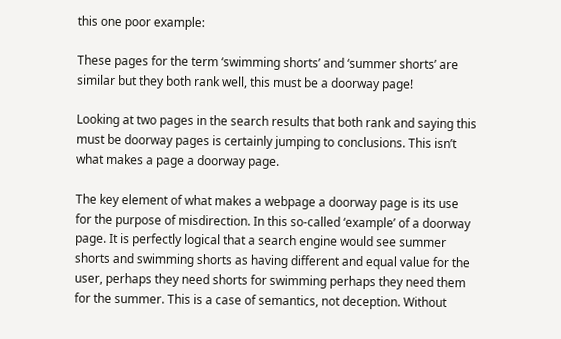this one poor example:

These pages for the term ‘swimming shorts’ and ‘summer shorts’ are similar but they both rank well, this must be a doorway page!

Looking at two pages in the search results that both rank and saying this must be doorway pages is certainly jumping to conclusions. This isn’t what makes a page a doorway page.

The key element of what makes a webpage a doorway page is its use for the purpose of misdirection. In this so-called ‘example’ of a doorway page. It is perfectly logical that a search engine would see summer shorts and swimming shorts as having different and equal value for the user, perhaps they need shorts for swimming perhaps they need them for the summer. This is a case of semantics, not deception. Without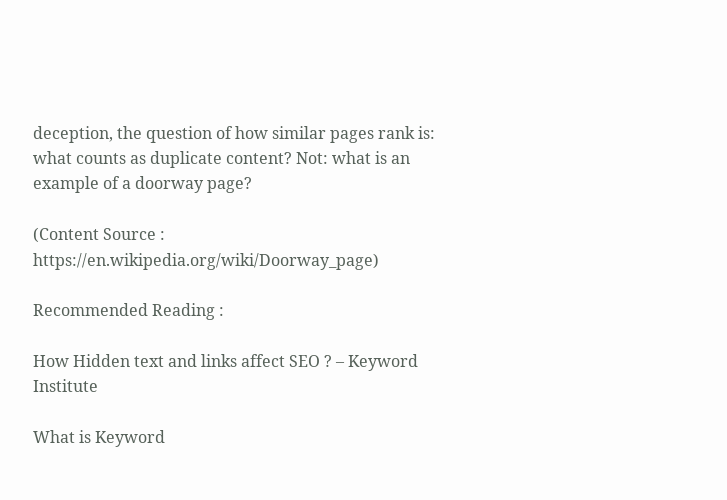deception, the question of how similar pages rank is: what counts as duplicate content? Not: what is an example of a doorway page?

(Content Source : https://en.wikipedia.org/wiki/Doorway_page)

Recommended Reading :

How Hidden text and links affect SEO ? – Keyword Institute

What is Keyword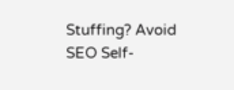Stuffing? Avoid SEO Self-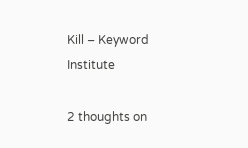Kill – Keyword Institute

2 thoughts on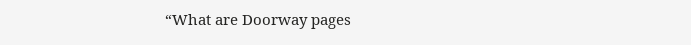“What are Doorway pages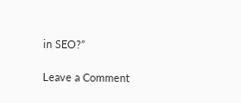in SEO?”

Leave a Comment